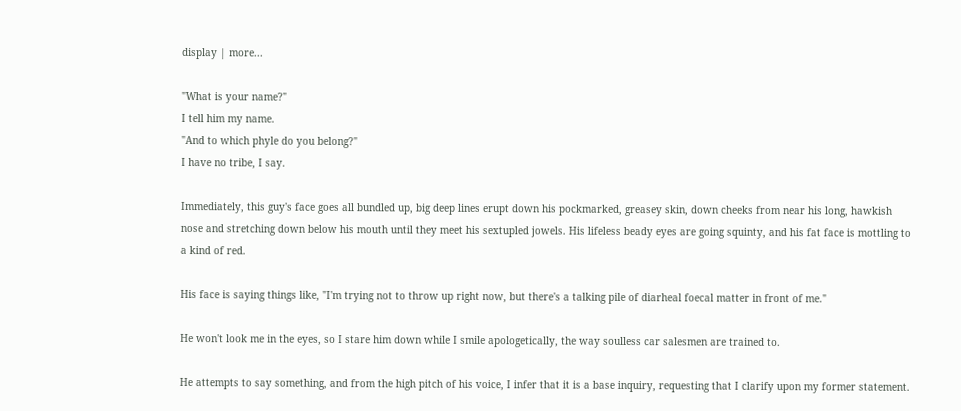display | more...

"What is your name?"
I tell him my name.
"And to which phyle do you belong?"
I have no tribe, I say.

Immediately, this guy's face goes all bundled up, big deep lines erupt down his pockmarked, greasey skin, down cheeks from near his long, hawkish nose and stretching down below his mouth until they meet his sextupled jowels. His lifeless beady eyes are going squinty, and his fat face is mottling to a kind of red.

His face is saying things like, "I'm trying not to throw up right now, but there's a talking pile of diarheal foecal matter in front of me."

He won't look me in the eyes, so I stare him down while I smile apologetically, the way soulless car salesmen are trained to.

He attempts to say something, and from the high pitch of his voice, I infer that it is a base inquiry, requesting that I clarify upon my former statement.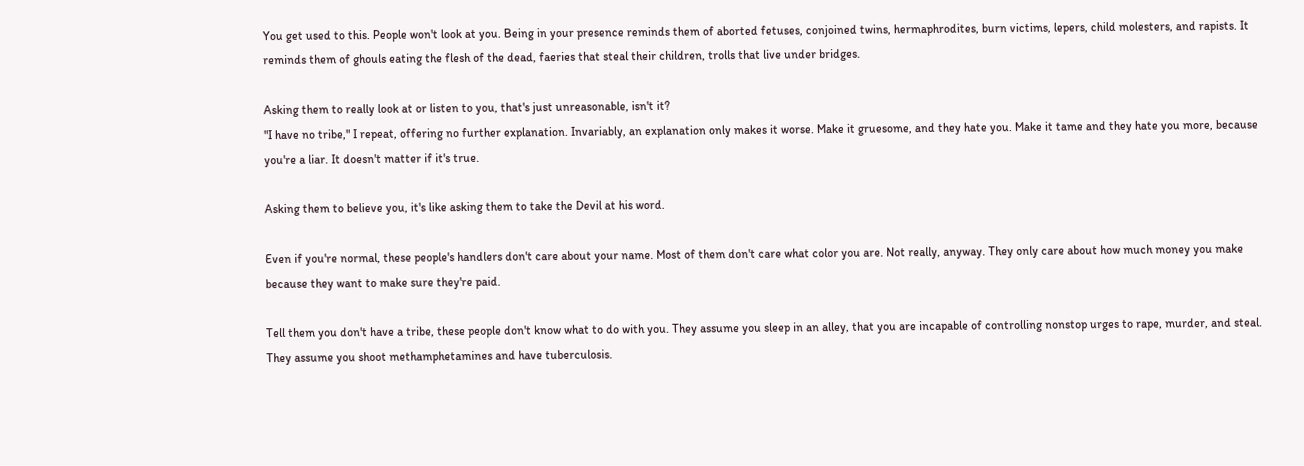You get used to this. People won't look at you. Being in your presence reminds them of aborted fetuses, conjoined twins, hermaphrodites, burn victims, lepers, child molesters, and rapists. It reminds them of ghouls eating the flesh of the dead, faeries that steal their children, trolls that live under bridges.

Asking them to really look at or listen to you, that's just unreasonable, isn't it?
"I have no tribe," I repeat, offering no further explanation. Invariably, an explanation only makes it worse. Make it gruesome, and they hate you. Make it tame and they hate you more, because you're a liar. It doesn't matter if it's true.

Asking them to believe you, it's like asking them to take the Devil at his word.

Even if you're normal, these people's handlers don't care about your name. Most of them don't care what color you are. Not really, anyway. They only care about how much money you make because they want to make sure they're paid.

Tell them you don't have a tribe, these people don't know what to do with you. They assume you sleep in an alley, that you are incapable of controlling nonstop urges to rape, murder, and steal. They assume you shoot methamphetamines and have tuberculosis.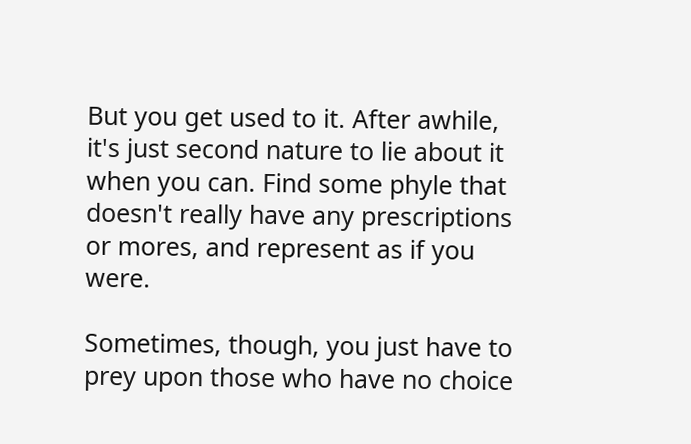But you get used to it. After awhile, it's just second nature to lie about it when you can. Find some phyle that doesn't really have any prescriptions or mores, and represent as if you were.

Sometimes, though, you just have to prey upon those who have no choice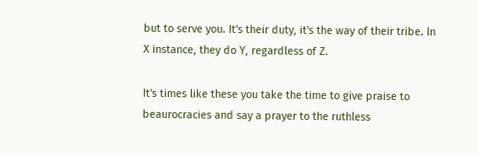but to serve you. It's their duty, it's the way of their tribe. In X instance, they do Y, regardless of Z.

It's times like these you take the time to give praise to beaurocracies and say a prayer to the ruthless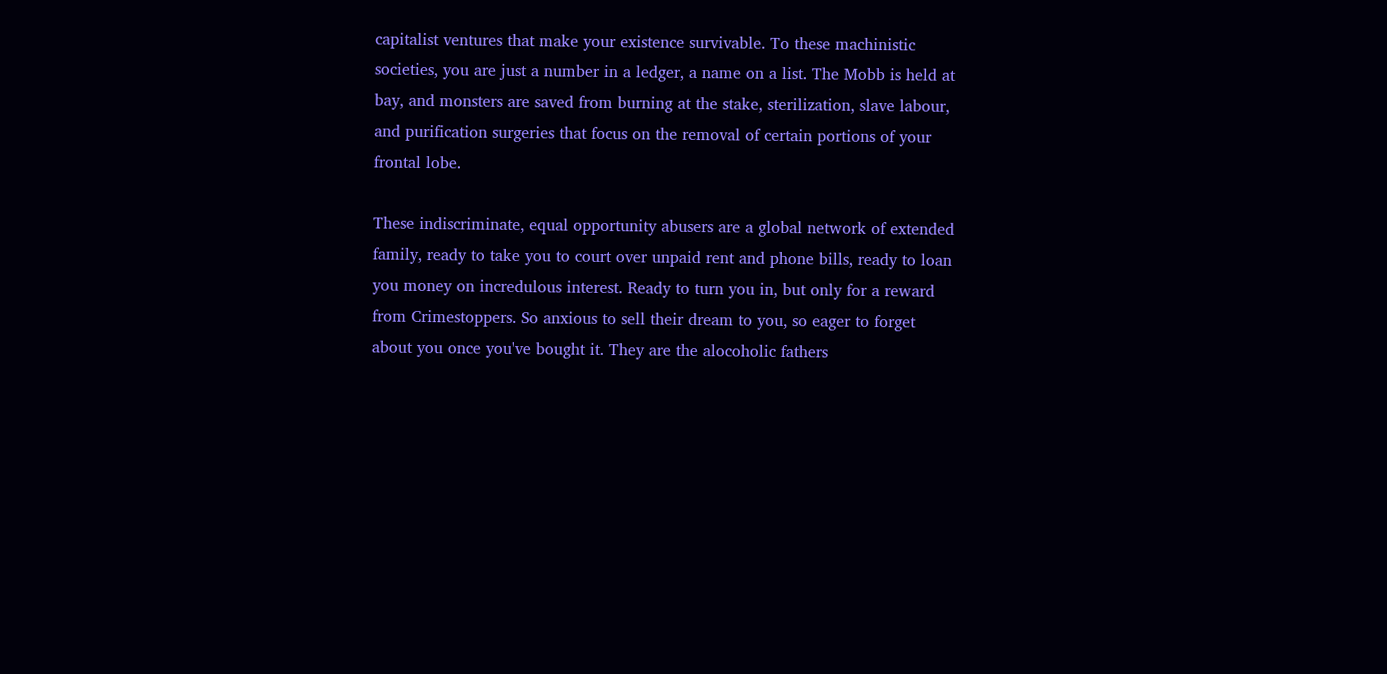capitalist ventures that make your existence survivable. To these machinistic societies, you are just a number in a ledger, a name on a list. The Mobb is held at bay, and monsters are saved from burning at the stake, sterilization, slave labour, and purification surgeries that focus on the removal of certain portions of your frontal lobe.

These indiscriminate, equal opportunity abusers are a global network of extended family, ready to take you to court over unpaid rent and phone bills, ready to loan you money on incredulous interest. Ready to turn you in, but only for a reward from Crimestoppers. So anxious to sell their dream to you, so eager to forget about you once you've bought it. They are the alocoholic fathers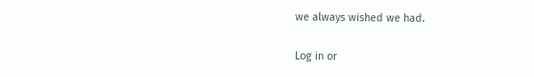we always wished we had.

Log in or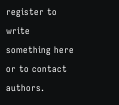register to write something here or to contact authors.